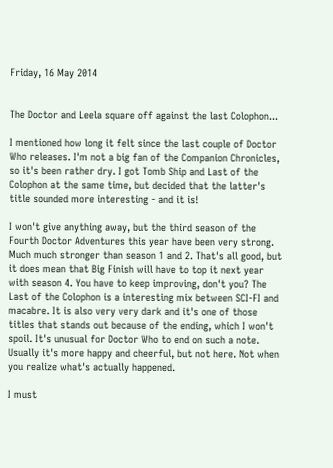Friday, 16 May 2014


The Doctor and Leela square off against the last Colophon...

I mentioned how long it felt since the last couple of Doctor Who releases. I'm not a big fan of the Companion Chronicles, so it's been rather dry. I got Tomb Ship and Last of the Colophon at the same time, but decided that the latter's title sounded more interesting - and it is!

I won't give anything away, but the third season of the Fourth Doctor Adventures this year have been very strong. Much much stronger than season 1 and 2. That's all good, but it does mean that Big Finish will have to top it next year with season 4. You have to keep improving, don't you? The Last of the Colophon is a interesting mix between SCI-FI and macabre. It is also very very dark and it's one of those titles that stands out because of the ending, which I won't spoil. It's unusual for Doctor Who to end on such a note. Usually it's more happy and cheerful, but not here. Not when you realize what's actually happened.

I must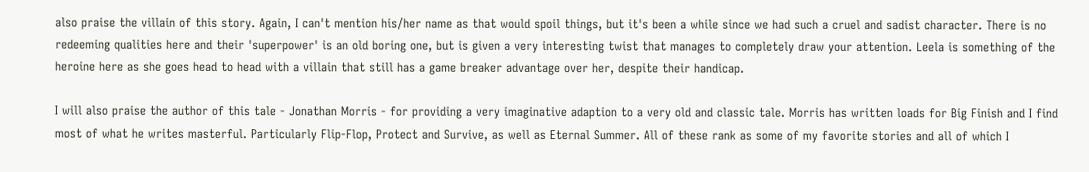also praise the villain of this story. Again, I can't mention his/her name as that would spoil things, but it's been a while since we had such a cruel and sadist character. There is no redeeming qualities here and their 'superpower' is an old boring one, but is given a very interesting twist that manages to completely draw your attention. Leela is something of the heroine here as she goes head to head with a villain that still has a game breaker advantage over her, despite their handicap.

I will also praise the author of this tale - Jonathan Morris - for providing a very imaginative adaption to a very old and classic tale. Morris has written loads for Big Finish and I find most of what he writes masterful. Particularly Flip-Flop, Protect and Survive, as well as Eternal Summer. All of these rank as some of my favorite stories and all of which I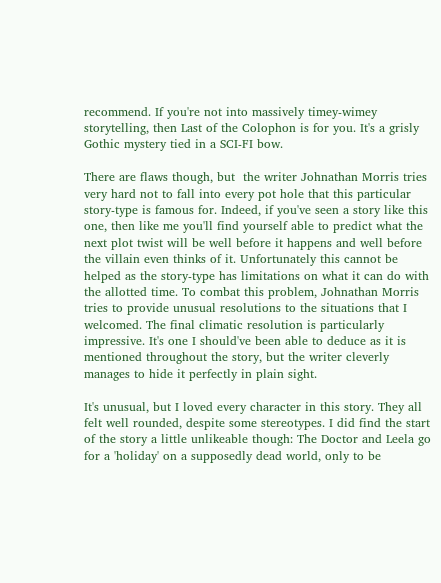recommend. If you're not into massively timey-wimey storytelling, then Last of the Colophon is for you. It's a grisly Gothic mystery tied in a SCI-FI bow.

There are flaws though, but  the writer Johnathan Morris tries very hard not to fall into every pot hole that this particular story-type is famous for. Indeed, if you've seen a story like this one, then like me you'll find yourself able to predict what the next plot twist will be well before it happens and well before the villain even thinks of it. Unfortunately this cannot be helped as the story-type has limitations on what it can do with the allotted time. To combat this problem, Johnathan Morris tries to provide unusual resolutions to the situations that I welcomed. The final climatic resolution is particularly impressive. It's one I should've been able to deduce as it is mentioned throughout the story, but the writer cleverly manages to hide it perfectly in plain sight.

It's unusual, but I loved every character in this story. They all felt well rounded, despite some stereotypes. I did find the start of the story a little unlikeable though: The Doctor and Leela go for a 'holiday' on a supposedly dead world, only to be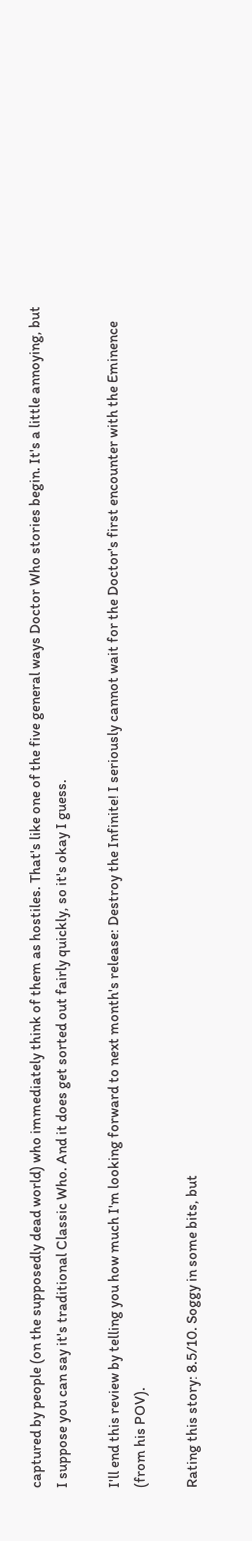captured by people (on the supposedly dead world) who immediately think of them as hostiles. That's like one of the five general ways Doctor Who stories begin. It's a little annoying, but I suppose you can say it's traditional Classic Who. And it does get sorted out fairly quickly, so it's okay I guess.

I'll end this review by telling you how much I'm looking forward to next month's release: Destroy the Infinite! I seriously cannot wait for the Doctor's first encounter with the Eminence (from his POV).

Rating this story: 8.5/10. Soggy in some bits, but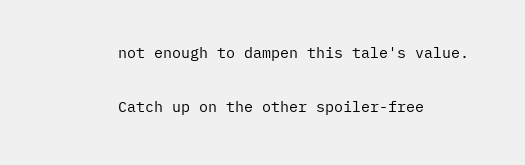not enough to dampen this tale's value.

Catch up on the other spoiler-free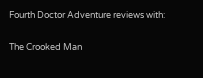Fourth Doctor Adventure reviews with:

The Crooked Man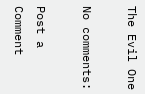The Evil One

No comments:

Post a Comment